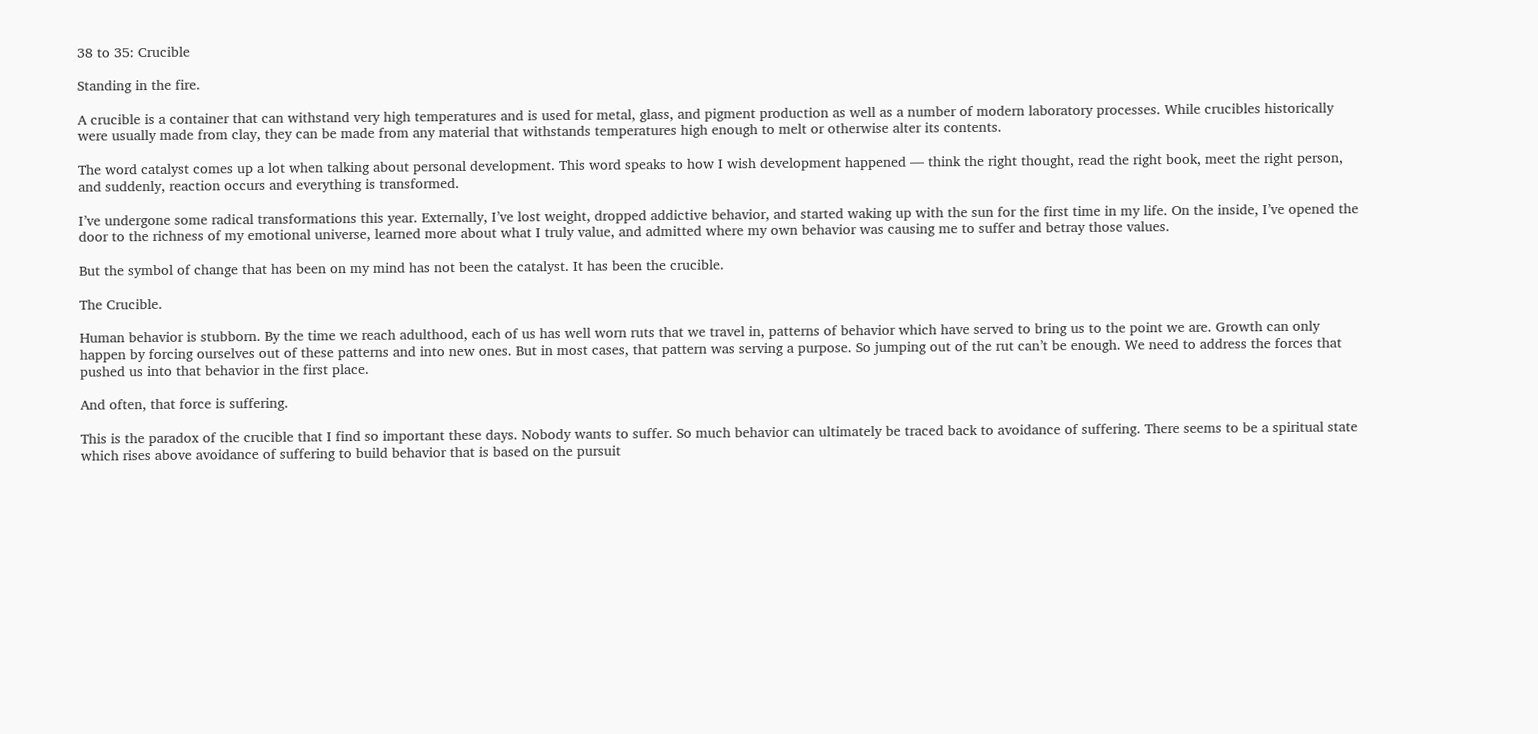38 to 35: Crucible

Standing in the fire.

A crucible is a container that can withstand very high temperatures and is used for metal, glass, and pigment production as well as a number of modern laboratory processes. While crucibles historically were usually made from clay, they can be made from any material that withstands temperatures high enough to melt or otherwise alter its contents.

The word catalyst comes up a lot when talking about personal development. This word speaks to how I wish development happened — think the right thought, read the right book, meet the right person, and suddenly, reaction occurs and everything is transformed.

I’ve undergone some radical transformations this year. Externally, I’ve lost weight, dropped addictive behavior, and started waking up with the sun for the first time in my life. On the inside, I’ve opened the door to the richness of my emotional universe, learned more about what I truly value, and admitted where my own behavior was causing me to suffer and betray those values.

But the symbol of change that has been on my mind has not been the catalyst. It has been the crucible.

The Crucible.

Human behavior is stubborn. By the time we reach adulthood, each of us has well worn ruts that we travel in, patterns of behavior which have served to bring us to the point we are. Growth can only happen by forcing ourselves out of these patterns and into new ones. But in most cases, that pattern was serving a purpose. So jumping out of the rut can’t be enough. We need to address the forces that pushed us into that behavior in the first place.

And often, that force is suffering.

This is the paradox of the crucible that I find so important these days. Nobody wants to suffer. So much behavior can ultimately be traced back to avoidance of suffering. There seems to be a spiritual state which rises above avoidance of suffering to build behavior that is based on the pursuit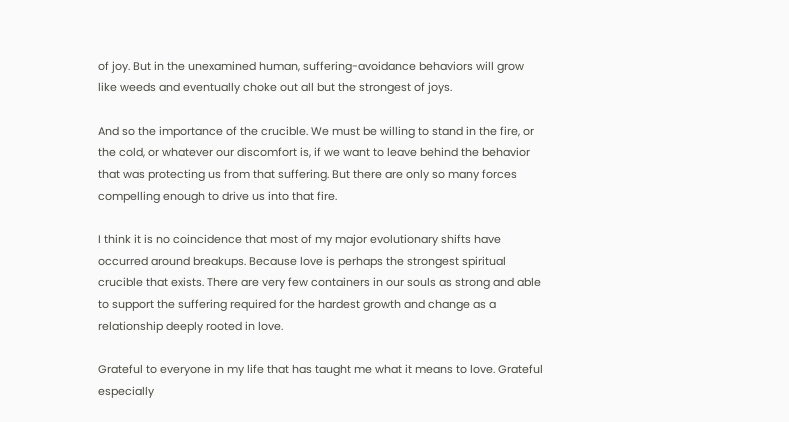of joy. But in the unexamined human, suffering-avoidance behaviors will grow like weeds and eventually choke out all but the strongest of joys.

And so the importance of the crucible. We must be willing to stand in the fire, or the cold, or whatever our discomfort is, if we want to leave behind the behavior that was protecting us from that suffering. But there are only so many forces compelling enough to drive us into that fire.

I think it is no coincidence that most of my major evolutionary shifts have occurred around breakups. Because love is perhaps the strongest spiritual crucible that exists. There are very few containers in our souls as strong and able to support the suffering required for the hardest growth and change as a relationship deeply rooted in love.

Grateful to everyone in my life that has taught me what it means to love. Grateful especially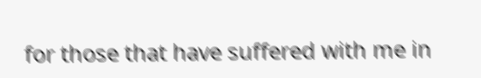for those that have suffered with me in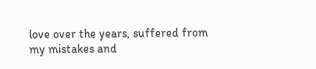love over the years, suffered from my mistakes and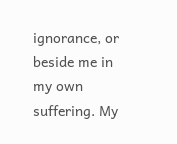ignorance, or beside me in my own suffering. My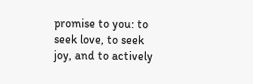promise to you: to seek love, to seek joy, and to actively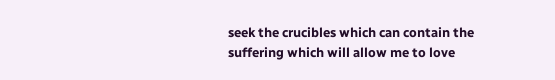seek the crucibles which can contain the suffering which will allow me to love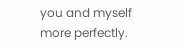you and myself more perfectly.